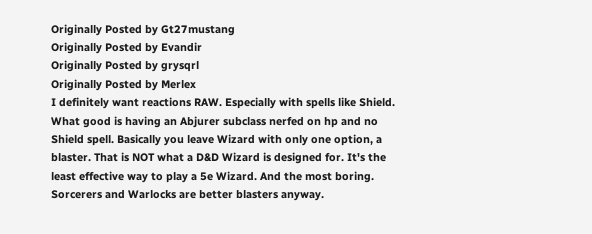Originally Posted by Gt27mustang
Originally Posted by Evandir
Originally Posted by grysqrl
Originally Posted by Merlex
I definitely want reactions RAW. Especially with spells like Shield. What good is having an Abjurer subclass nerfed on hp and no Shield spell. Basically you leave Wizard with only one option, a blaster. That is NOT what a D&D Wizard is designed for. It's the least effective way to play a 5e Wizard. And the most boring. Sorcerers and Warlocks are better blasters anyway.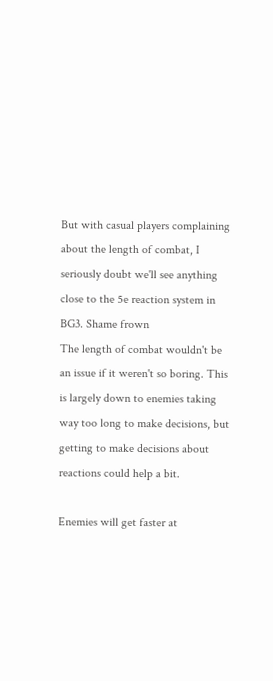But with casual players complaining about the length of combat, I seriously doubt we'll see anything close to the 5e reaction system in BG3. Shame frown
The length of combat wouldn't be an issue if it weren't so boring. This is largely down to enemies taking way too long to make decisions, but getting to make decisions about reactions could help a bit.

Enemies will get faster at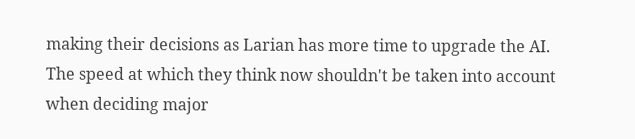making their decisions as Larian has more time to upgrade the AI. The speed at which they think now shouldn't be taken into account when deciding major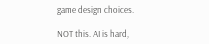game design choices.

NOT this. AI is hard,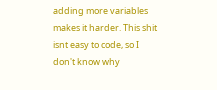adding more variables makes it harder. This shit isnt easy to code, so I don't know why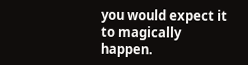you would expect it to magically happen.